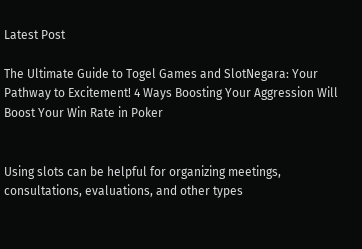Latest Post

The Ultimate Guide to Togel Games and SlotNegara: Your Pathway to Excitement! 4 Ways Boosting Your Aggression Will Boost Your Win Rate in Poker


Using slots can be helpful for organizing meetings, consultations, evaluations, and other types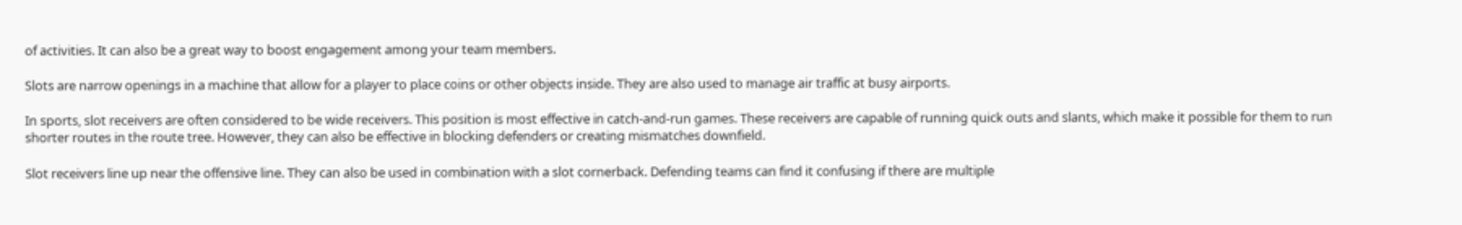of activities. It can also be a great way to boost engagement among your team members.

Slots are narrow openings in a machine that allow for a player to place coins or other objects inside. They are also used to manage air traffic at busy airports.

In sports, slot receivers are often considered to be wide receivers. This position is most effective in catch-and-run games. These receivers are capable of running quick outs and slants, which make it possible for them to run shorter routes in the route tree. However, they can also be effective in blocking defenders or creating mismatches downfield.

Slot receivers line up near the offensive line. They can also be used in combination with a slot cornerback. Defending teams can find it confusing if there are multiple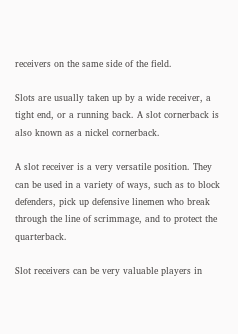receivers on the same side of the field.

Slots are usually taken up by a wide receiver, a tight end, or a running back. A slot cornerback is also known as a nickel cornerback.

A slot receiver is a very versatile position. They can be used in a variety of ways, such as to block defenders, pick up defensive linemen who break through the line of scrimmage, and to protect the quarterback.

Slot receivers can be very valuable players in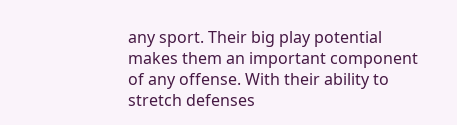any sport. Their big play potential makes them an important component of any offense. With their ability to stretch defenses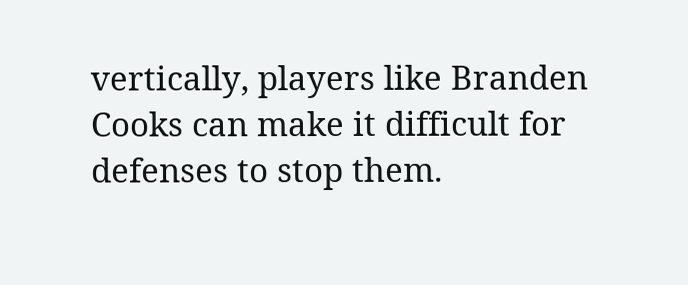vertically, players like Branden Cooks can make it difficult for defenses to stop them.